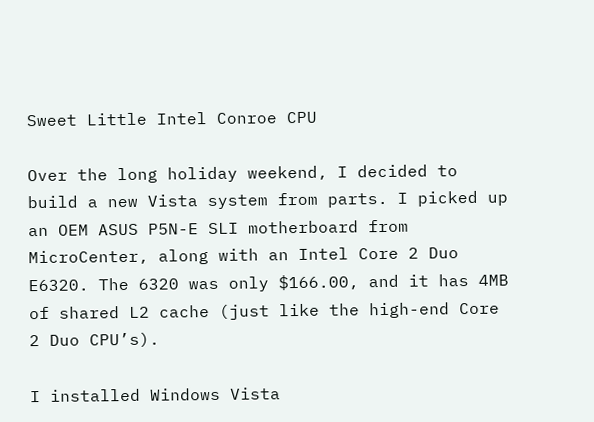Sweet Little Intel Conroe CPU

Over the long holiday weekend, I decided to build a new Vista system from parts. I picked up an OEM ASUS P5N-E SLI motherboard from MicroCenter, along with an Intel Core 2 Duo E6320. The 6320 was only $166.00, and it has 4MB of shared L2 cache (just like the high-end Core 2 Duo CPU’s).

I installed Windows Vista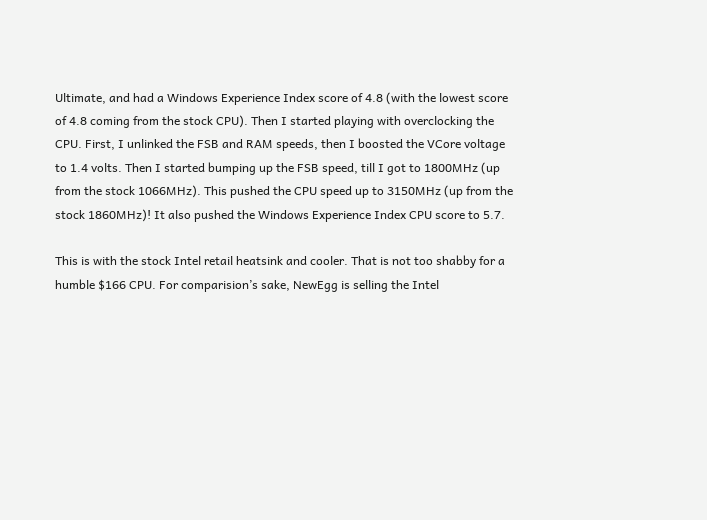Ultimate, and had a Windows Experience Index score of 4.8 (with the lowest score of 4.8 coming from the stock CPU). Then I started playing with overclocking the CPU. First, I unlinked the FSB and RAM speeds, then I boosted the VCore voltage to 1.4 volts. Then I started bumping up the FSB speed, till I got to 1800MHz (up from the stock 1066MHz). This pushed the CPU speed up to 3150MHz (up from the stock 1860MHz)! It also pushed the Windows Experience Index CPU score to 5.7.

This is with the stock Intel retail heatsink and cooler. That is not too shabby for a humble $166 CPU. For comparision’s sake, NewEgg is selling the Intel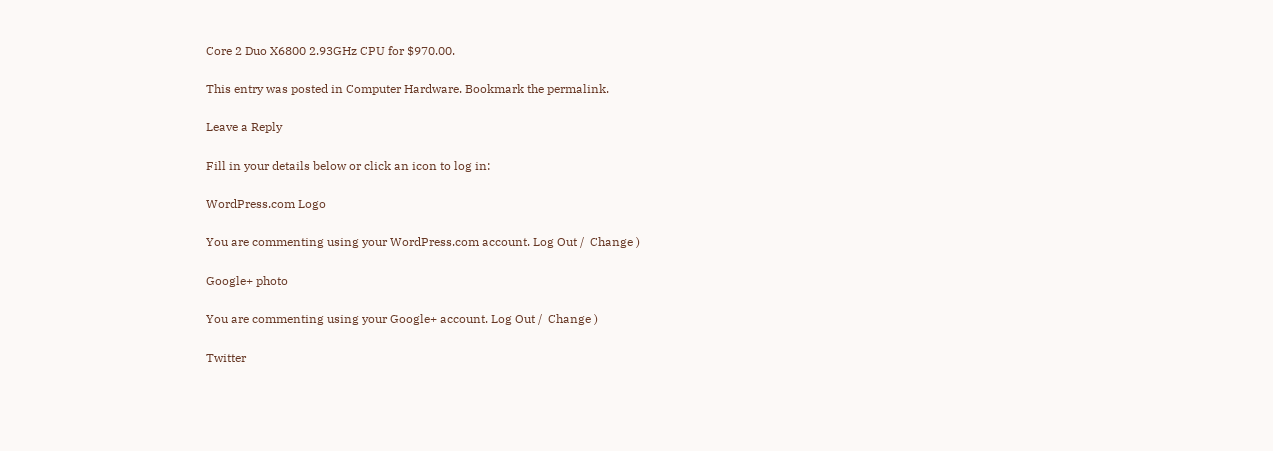Core 2 Duo X6800 2.93GHz CPU for $970.00.

This entry was posted in Computer Hardware. Bookmark the permalink.

Leave a Reply

Fill in your details below or click an icon to log in:

WordPress.com Logo

You are commenting using your WordPress.com account. Log Out /  Change )

Google+ photo

You are commenting using your Google+ account. Log Out /  Change )

Twitter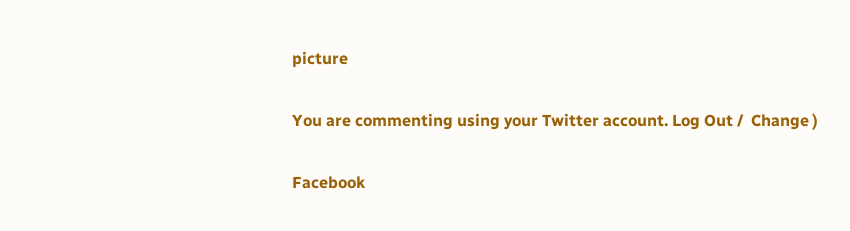picture

You are commenting using your Twitter account. Log Out /  Change )

Facebook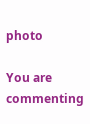photo

You are commenting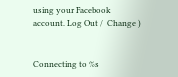using your Facebook account. Log Out /  Change )


Connecting to %s